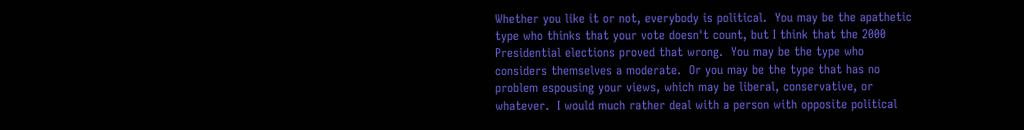Whether you like it or not, everybody is political.  You may be the apathetic type who thinks that your vote doesn't count, but I think that the 2000 Presidential elections proved that wrong.  You may be the type who considers themselves a moderate.  Or you may be the type that has no problem espousing your views, which may be liberal, conservative, or whatever.  I would much rather deal with a person with opposite political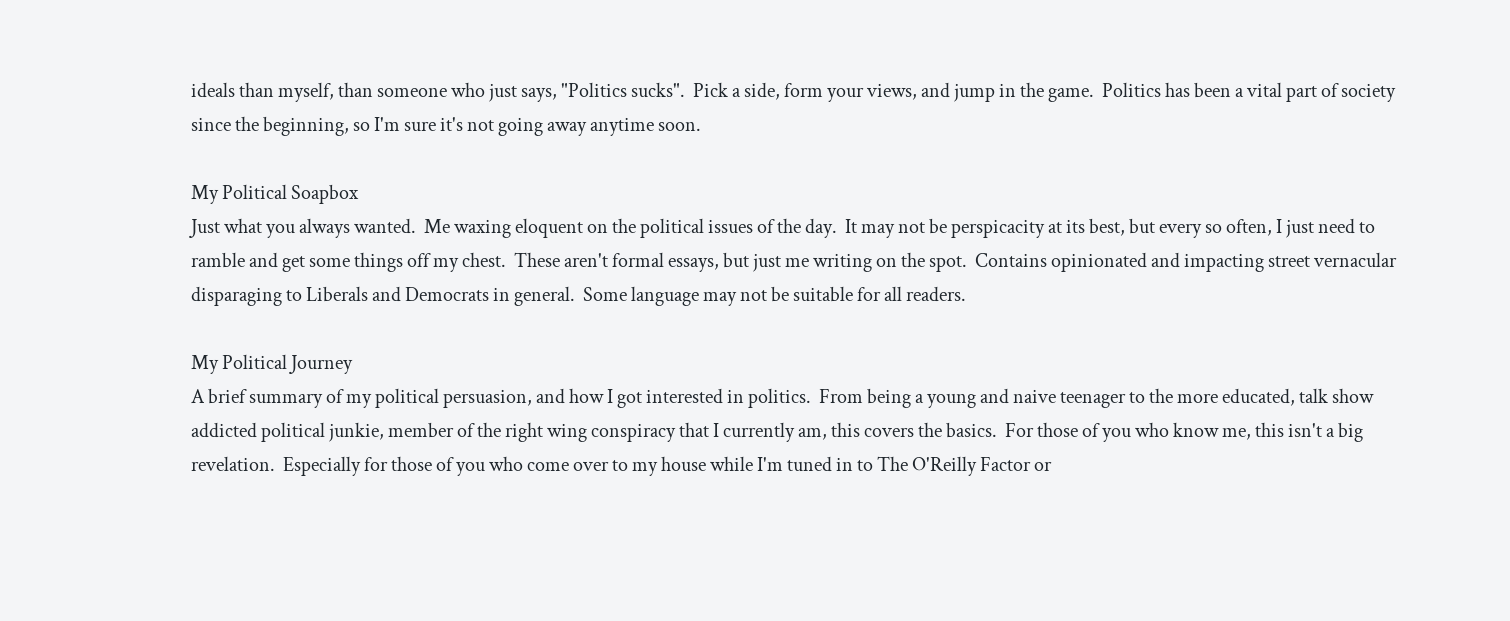ideals than myself, than someone who just says, "Politics sucks".  Pick a side, form your views, and jump in the game.  Politics has been a vital part of society since the beginning, so I'm sure it's not going away anytime soon.

My Political Soapbox
Just what you always wanted.  Me waxing eloquent on the political issues of the day.  It may not be perspicacity at its best, but every so often, I just need to ramble and get some things off my chest.  These aren't formal essays, but just me writing on the spot.  Contains opinionated and impacting street vernacular disparaging to Liberals and Democrats in general.  Some language may not be suitable for all readers.

My Political Journey
A brief summary of my political persuasion, and how I got interested in politics.  From being a young and naive teenager to the more educated, talk show addicted political junkie, member of the right wing conspiracy that I currently am, this covers the basics.  For those of you who know me, this isn't a big revelation.  Especially for those of you who come over to my house while I'm tuned in to The O'Reilly Factor or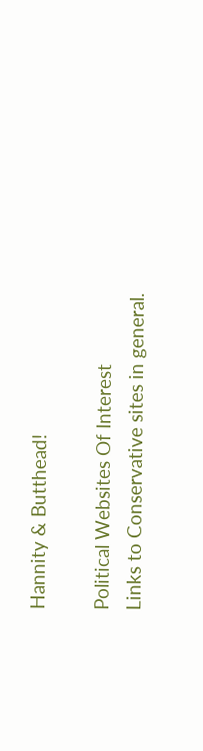Hannity & Butthead!

Political Websites Of Interest
Links to Conservative sites in general.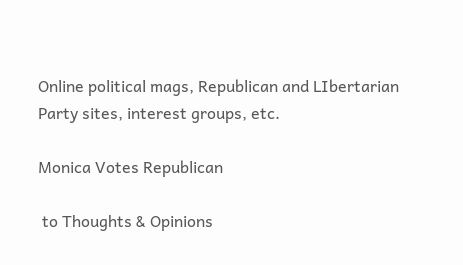Online political mags, Republican and LIbertarian Party sites, interest groups, etc.

Monica Votes Republican

 to Thoughts & Opinions